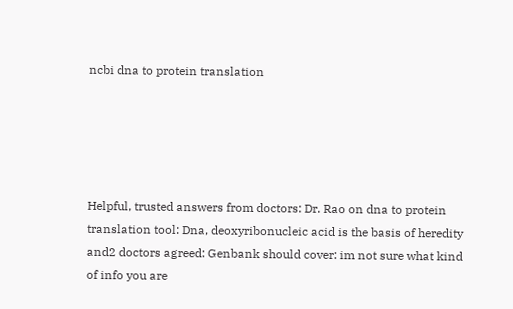ncbi dna to protein translation





Helpful, trusted answers from doctors: Dr. Rao on dna to protein translation tool: Dna, deoxyribonucleic acid is the basis of heredity and2 doctors agreed: Genbank should cover: im not sure what kind of info you are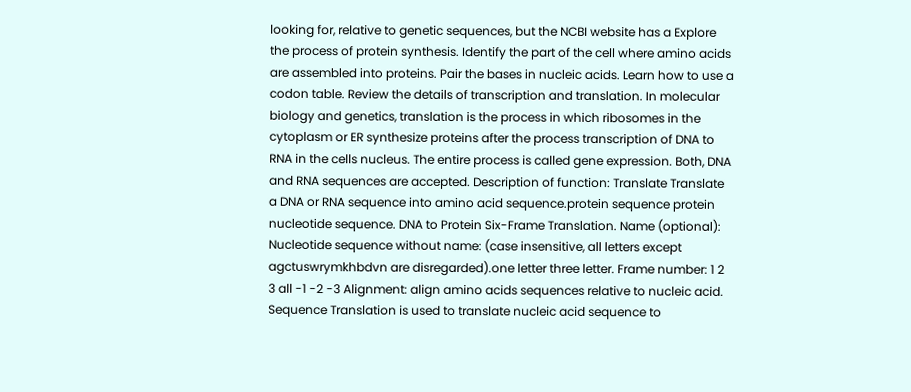looking for, relative to genetic sequences, but the NCBI website has a Explore the process of protein synthesis. Identify the part of the cell where amino acids are assembled into proteins. Pair the bases in nucleic acids. Learn how to use a codon table. Review the details of transcription and translation. In molecular biology and genetics, translation is the process in which ribosomes in the cytoplasm or ER synthesize proteins after the process transcription of DNA to RNA in the cells nucleus. The entire process is called gene expression. Both, DNA and RNA sequences are accepted. Description of function: Translate Translate a DNA or RNA sequence into amino acid sequence.protein sequence protein nucleotide sequence. DNA to Protein Six-Frame Translation. Name (optional): Nucleotide sequence without name: (case insensitive, all letters except agctuswrymkhbdvn are disregarded).one letter three letter. Frame number: 1 2 3 all -1 -2 -3 Alignment: align amino acids sequences relative to nucleic acid. Sequence Translation is used to translate nucleic acid sequence to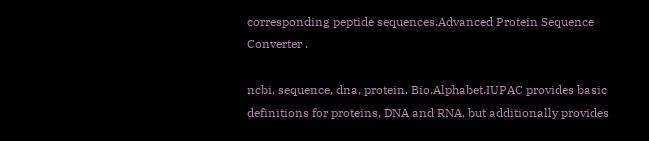corresponding peptide sequences.Advanced Protein Sequence Converter .

ncbi, sequence, dna, protein. Bio.Alphabet.IUPAC provides basic definitions for proteins, DNA and RNA, but additionally provides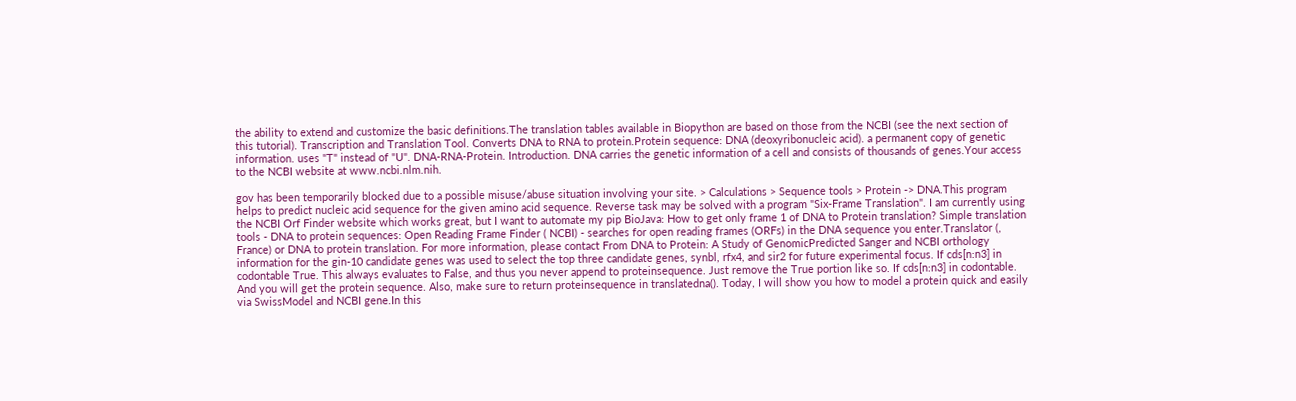the ability to extend and customize the basic definitions.The translation tables available in Biopython are based on those from the NCBI (see the next section of this tutorial). Transcription and Translation Tool. Converts DNA to RNA to protein.Protein sequence: DNA (deoxyribonucleic acid). a permanent copy of genetic information. uses "T" instead of "U". DNA-RNA-Protein. Introduction. DNA carries the genetic information of a cell and consists of thousands of genes.Your access to the NCBI website at www.ncbi.nlm.nih.

gov has been temporarily blocked due to a possible misuse/abuse situation involving your site. > Calculations > Sequence tools > Protein -> DNA.This program helps to predict nucleic acid sequence for the given amino acid sequence. Reverse task may be solved with a program "Six-Frame Translation". I am currently using the NCBI Orf Finder website which works great, but I want to automate my pip BioJava: How to get only frame 1 of DNA to Protein translation? Simple translation tools - DNA to protein sequences: Open Reading Frame Finder ( NCBI) - searches for open reading frames (ORFs) in the DNA sequence you enter.Translator (, France) or DNA to protein translation. For more information, please contact From DNA to Protein: A Study of GenomicPredicted Sanger and NCBI orthology information for the gin-10 candidate genes was used to select the top three candidate genes, synbl, rfx4, and sir2 for future experimental focus. If cds[n:n3] in codontable True. This always evaluates to False, and thus you never append to proteinsequence. Just remove the True portion like so. If cds[n:n3] in codontable. And you will get the protein sequence. Also, make sure to return proteinsequence in translatedna(). Today, I will show you how to model a protein quick and easily via SwissModel and NCBI gene.In this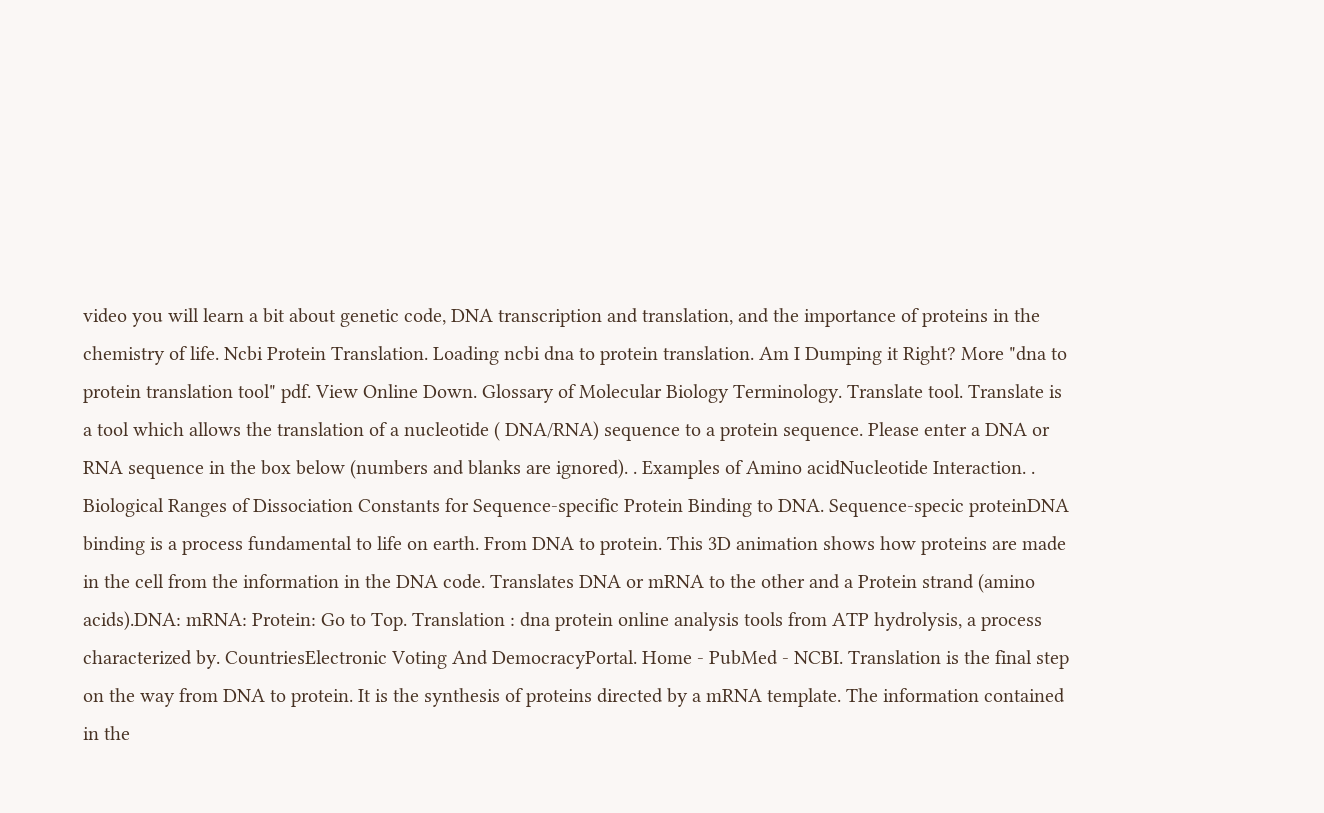video you will learn a bit about genetic code, DNA transcription and translation, and the importance of proteins in the chemistry of life. Ncbi Protein Translation. Loading ncbi dna to protein translation. Am I Dumping it Right? More "dna to protein translation tool" pdf. View Online Down. Glossary of Molecular Biology Terminology. Translate tool. Translate is a tool which allows the translation of a nucleotide ( DNA/RNA) sequence to a protein sequence. Please enter a DNA or RNA sequence in the box below (numbers and blanks are ignored). . Examples of Amino acidNucleotide Interaction. . Biological Ranges of Dissociation Constants for Sequence-specific Protein Binding to DNA. Sequence-specic proteinDNA binding is a process fundamental to life on earth. From DNA to protein. This 3D animation shows how proteins are made in the cell from the information in the DNA code. Translates DNA or mRNA to the other and a Protein strand (amino acids).DNA: mRNA: Protein: Go to Top. Translation : dna protein online analysis tools from ATP hydrolysis, a process characterized by. CountriesElectronic Voting And DemocracyPortal. Home - PubMed - NCBI. Translation is the final step on the way from DNA to protein. It is the synthesis of proteins directed by a mRNA template. The information contained in the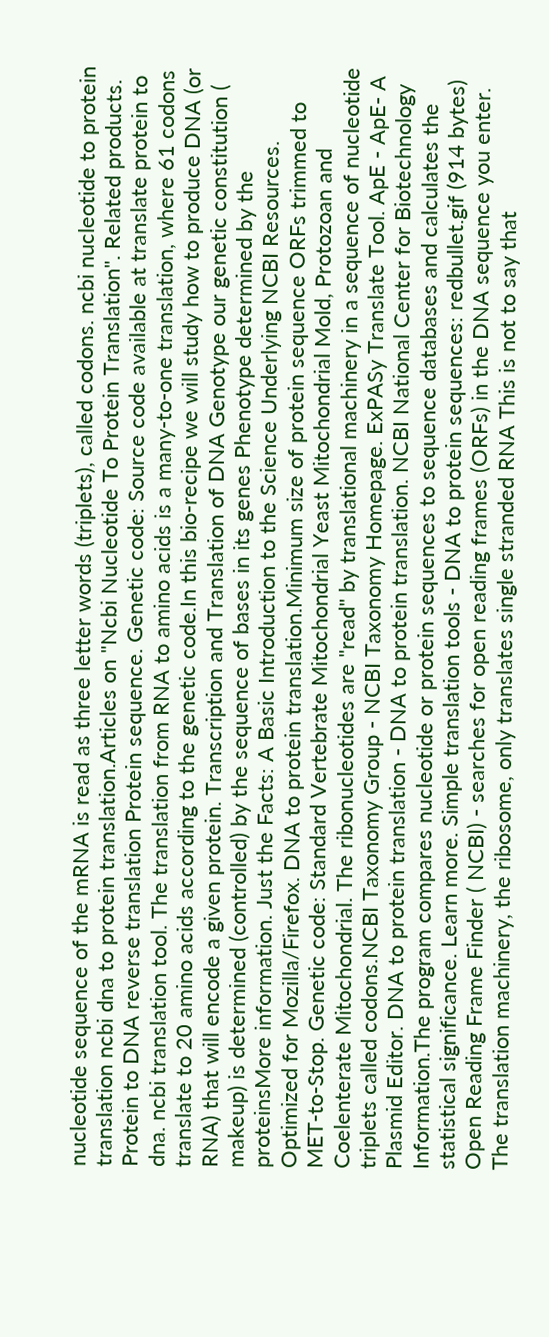nucleotide sequence of the mRNA is read as three letter words (triplets), called codons. ncbi nucleotide to protein translation ncbi dna to protein translation.Articles on "Ncbi Nucleotide To Protein Translation". Related products. Protein to DNA reverse translation Protein sequence. Genetic code: Source code available at translate protein to dna. ncbi translation tool. The translation from RNA to amino acids is a many-to-one translation, where 61 codons translate to 20 amino acids according to the genetic code.In this bio-recipe we will study how to produce DNA (or RNA) that will encode a given protein. Transcription and Translation of DNA Genotype our genetic constitution ( makeup) is determined (controlled) by the sequence of bases in its genes Phenotype determined by the proteinsMore information. Just the Facts: A Basic Introduction to the Science Underlying NCBI Resources. Optimized for Mozilla/Firefox. DNA to protein translation.Minimum size of protein sequence ORFs trimmed to MET-to-Stop. Genetic code: Standard Vertebrate Mitochondrial Yeast Mitochondrial Mold, Protozoan and Coelenterate Mitochondrial. The ribonucleotides are "read" by translational machinery in a sequence of nucleotide triplets called codons.NCBI Taxonomy Group - NCBI Taxonomy Homepage. ExPASy Translate Tool. ApE - ApE- A Plasmid Editor. DNA to protein translation - DNA to protein translation. NCBI National Center for Biotechnology Information.The program compares nucleotide or protein sequences to sequence databases and calculates the statistical significance. Learn more. Simple translation tools - DNA to protein sequences: redbullet.gif (914 bytes) Open Reading Frame Finder ( NCBI) - searches for open reading frames (ORFs) in the DNA sequence you enter. The translation machinery, the ribosome, only translates single stranded RNA This is not to say that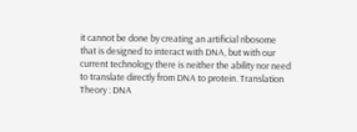it cannot be done by creating an artificial ribosome that is designed to interact with DNA, but with our current technology there is neither the ability nor need to translate directly from DNA to protein. Translation Theory : DNA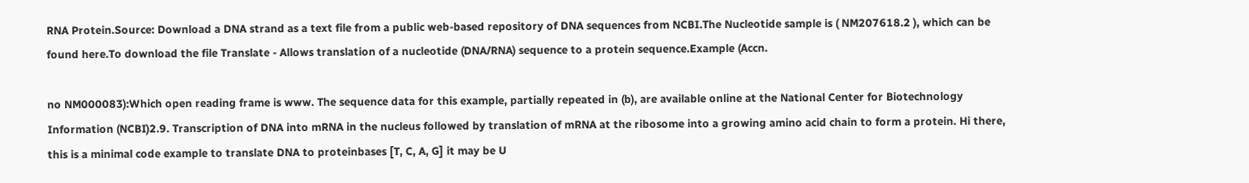RNA Protein.Source: Download a DNA strand as a text file from a public web-based repository of DNA sequences from NCBI.The Nucleotide sample is ( NM207618.2 ), which can be found here.To download the file Translate - Allows translation of a nucleotide (DNA/RNA) sequence to a protein sequence.Example (Accn.

no NM000083):Which open reading frame is www. The sequence data for this example, partially repeated in (b), are available online at the National Center for Biotechnology Information (NCBI)2.9. Transcription of DNA into mRNA in the nucleus followed by translation of mRNA at the ribosome into a growing amino acid chain to form a protein. Hi there, this is a minimal code example to translate DNA to proteinbases [T, C, A, G] it may be U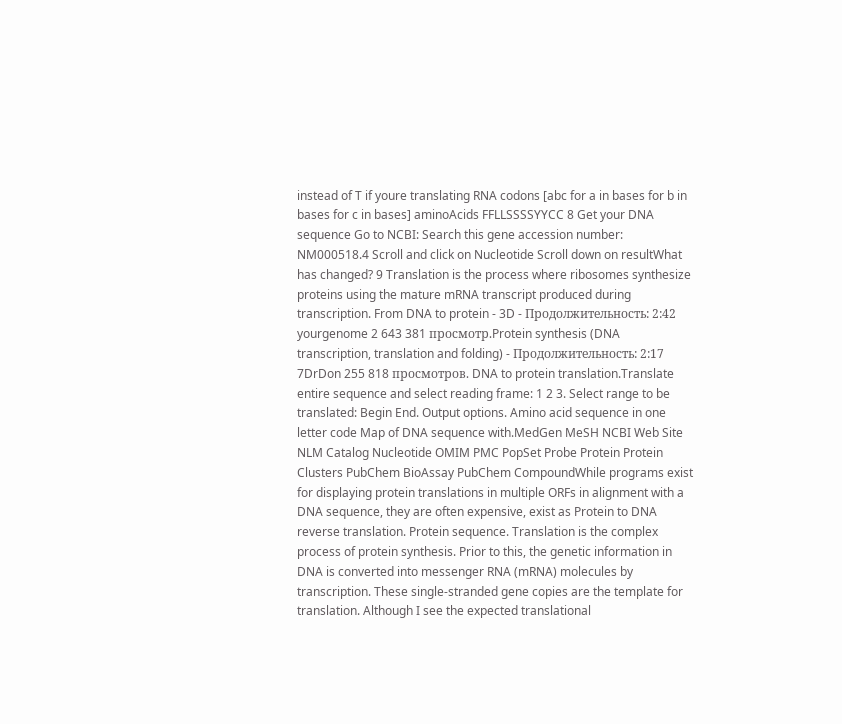instead of T if youre translating RNA codons [abc for a in bases for b in bases for c in bases] aminoAcids FFLLSSSSYYCC 8 Get your DNA sequence Go to NCBI: Search this gene accession number: NM000518.4 Scroll and click on Nucleotide Scroll down on resultWhat has changed? 9 Translation is the process where ribosomes synthesize proteins using the mature mRNA transcript produced during transcription. From DNA to protein - 3D - Продолжительность: 2:42 yourgenome 2 643 381 просмотр.Protein synthesis (DNA transcription, translation and folding) - Продолжительность: 2:17 7DrDon 255 818 просмотров. DNA to protein translation.Translate entire sequence and select reading frame: 1 2 3. Select range to be translated: Begin End. Output options. Amino acid sequence in one letter code Map of DNA sequence with.MedGen MeSH NCBI Web Site NLM Catalog Nucleotide OMIM PMC PopSet Probe Protein Protein Clusters PubChem BioAssay PubChem CompoundWhile programs exist for displaying protein translations in multiple ORFs in alignment with a DNA sequence, they are often expensive, exist as Protein to DNA reverse translation. Protein sequence. Translation is the complex process of protein synthesis. Prior to this, the genetic information in DNA is converted into messenger RNA (mRNA) molecules by transcription. These single-stranded gene copies are the template for translation. Although I see the expected translational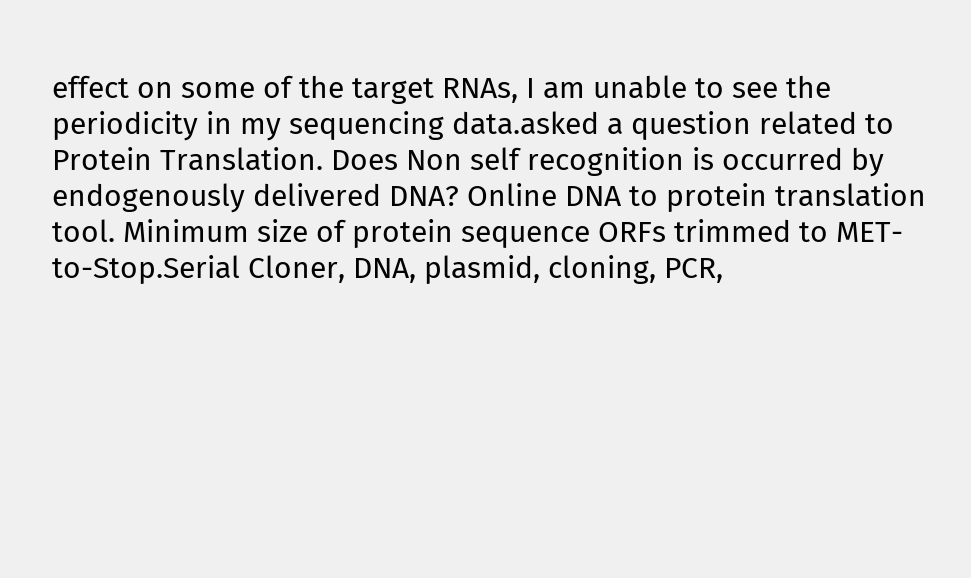effect on some of the target RNAs, I am unable to see the periodicity in my sequencing data.asked a question related to Protein Translation. Does Non self recognition is occurred by endogenously delivered DNA? Online DNA to protein translation tool. Minimum size of protein sequence ORFs trimmed to MET-to-Stop.Serial Cloner, DNA, plasmid, cloning, PCR,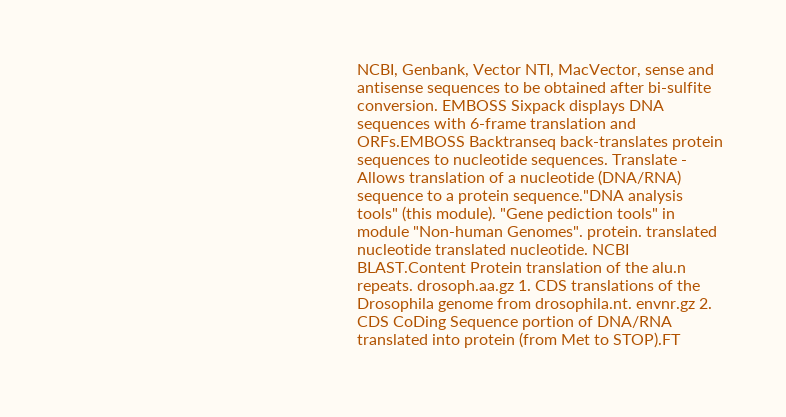NCBI, Genbank, Vector NTI, MacVector, sense and antisense sequences to be obtained after bi-sulfite conversion. EMBOSS Sixpack displays DNA sequences with 6-frame translation and ORFs.EMBOSS Backtranseq back-translates protein sequences to nucleotide sequences. Translate - Allows translation of a nucleotide (DNA/RNA) sequence to a protein sequence."DNA analysis tools" (this module). "Gene pediction tools" in module "Non-human Genomes". protein. translated nucleotide translated nucleotide. NCBI BLAST.Content Protein translation of the alu.n repeats. drosoph.aa.gz 1. CDS translations of the Drosophila genome from drosophila.nt. envnr.gz 2. CDS CoDing Sequence portion of DNA/RNA translated into protein (from Met to STOP).FT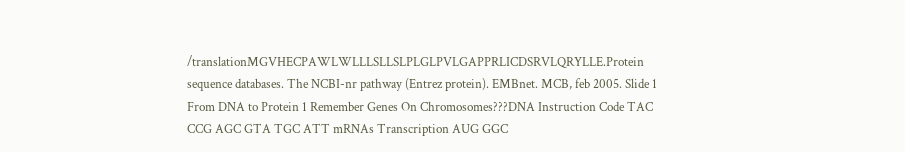/translationMGVHECPAWLWLLLSLLSLPLGLPVLGAPPRLICDSRVLQRYLLE.Protein sequence databases. The NCBI-nr pathway (Entrez protein). EMBnet. MCB, feb 2005. Slide 1 From DNA to Protein 1 Remember Genes On Chromosomes???DNA Instruction Code TAC CCG AGC GTA TGC ATT mRNAs Transcription AUG GGC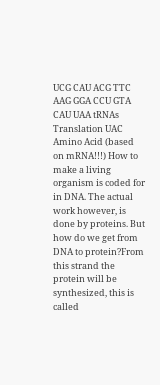UCG CAU ACG TTC AAG GGA CCU GTA CAU UAA tRNAs Translation UAC Amino Acid (based on mRNA!!!) How to make a living organism is coded for in DNA. The actual work however, is done by proteins. But how do we get from DNA to protein?From this strand the protein will be synthesized, this is called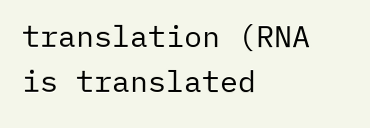translation (RNA is translated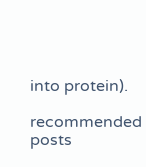into protein).

recommended posts